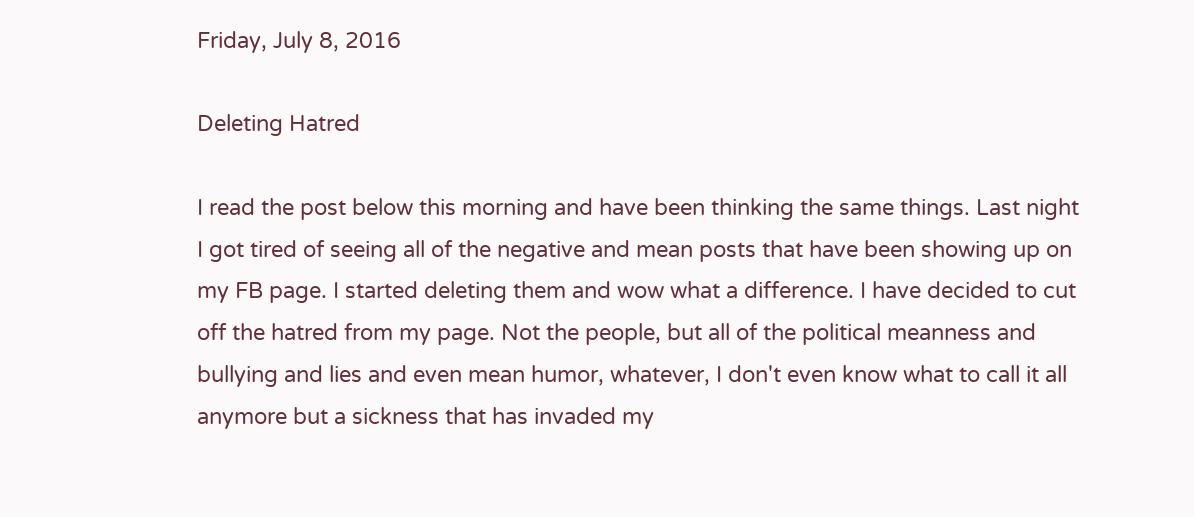Friday, July 8, 2016

Deleting Hatred

I read the post below this morning and have been thinking the same things. Last night I got tired of seeing all of the negative and mean posts that have been showing up on my FB page. I started deleting them and wow what a difference. I have decided to cut off the hatred from my page. Not the people, but all of the political meanness and bullying and lies and even mean humor, whatever, I don't even know what to call it all anymore but a sickness that has invaded my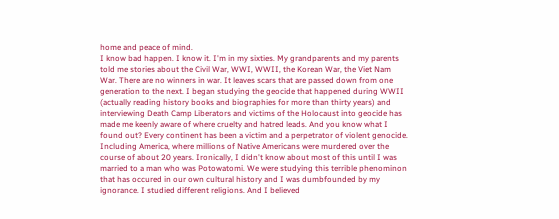home and peace of mind.
I know bad happen. I know it. I'm in my sixties. My grandparents and my parents told me stories about the Civil War, WWI, WWII, the Korean War, the Viet Nam War. There are no winners in war. It leaves scars that are passed down from one generation to the next. I began studying the geocide that happened during WWII (actually reading history books and biographies for more than thirty years) and interviewing Death Camp Liberators and victims of the Holocaust into geocide has made me keenly aware of where cruelty and hatred leads. And you know what I found out? Every continent has been a victim and a perpetrator of violent genocide. Including America, where millions of Native Americans were murdered over the course of about 20 years. Ironically, I didn't know about most of this until I was married to a man who was Potowatomi. We were studying this terrible phenominon that has occured in our own cultural history and I was dumbfounded by my ignorance. I studied different religions. And I believed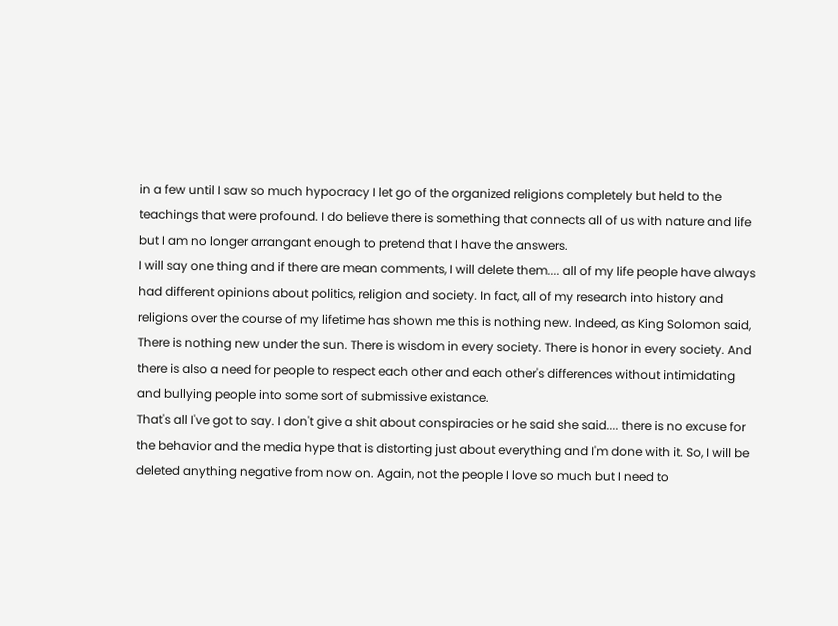in a few until I saw so much hypocracy I let go of the organized religions completely but held to the teachings that were profound. I do believe there is something that connects all of us with nature and life but I am no longer arrangant enough to pretend that I have the answers.
I will say one thing and if there are mean comments, I will delete them.... all of my life people have always had different opinions about politics, religion and society. In fact, all of my research into history and religions over the course of my lifetime has shown me this is nothing new. Indeed, as King Solomon said, There is nothing new under the sun. There is wisdom in every society. There is honor in every society. And there is also a need for people to respect each other and each other's differences without intimidating and bullying people into some sort of submissive existance.
That's all I've got to say. I don't give a shit about conspiracies or he said she said.... there is no excuse for the behavior and the media hype that is distorting just about everything and I'm done with it. So, I will be deleted anything negative from now on. Again, not the people I love so much but I need to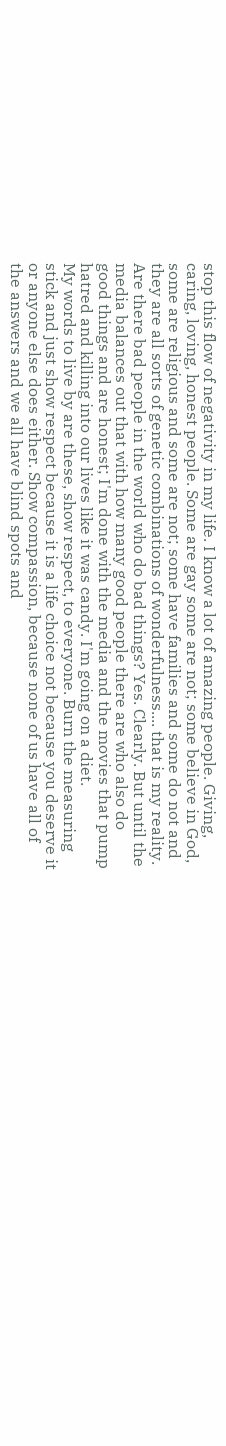stop this flow of negativity in my life. I know a lot of amazing people. Giving, caring, loving, honest people. Some are gay some are not; some believe in God, some are religious and some are not; some have families and some do not and they are all sorts of genetic combinations of wonderfulness.... that is my reality. Are there bad people in the world who do bad things? Yes. Clearly. But until the media balances out that with how many good people there are who also do good things and are honest; I'm done with the media and the movies that pump hatred and killing into our lives like it was candy. I'm going on a diet.
My words to live by are these, show respect, to everyone. Burn the measuring stick and just show respect because it is a life choice not because you deserve it or anyone else does either. Show compassion, because none of us have all of the answers and we all have blind spots and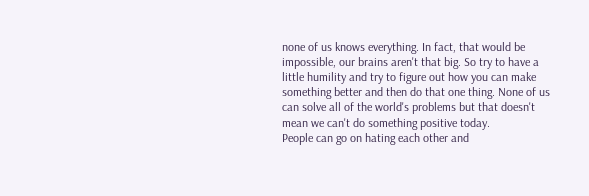none of us knows everything. In fact, that would be impossible, our brains aren't that big. So try to have a little humility and try to figure out how you can make something better and then do that one thing. None of us can solve all of the world's problems but that doesn't mean we can't do something positive today.
People can go on hating each other and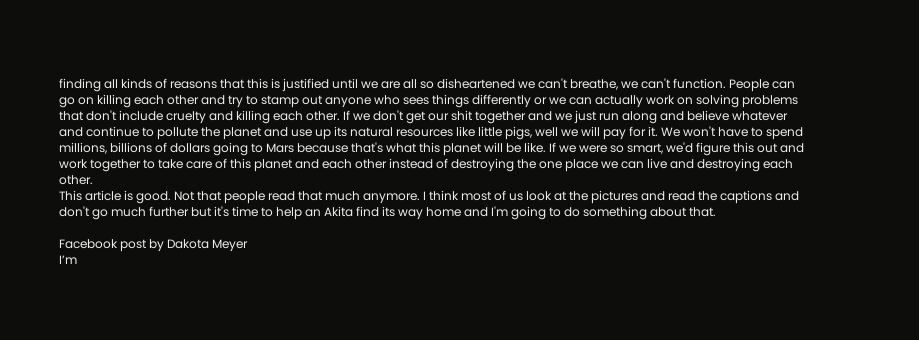finding all kinds of reasons that this is justified until we are all so disheartened we can't breathe, we can't function. People can go on killing each other and try to stamp out anyone who sees things differently or we can actually work on solving problems that don't include cruelty and killing each other. If we don't get our shit together and we just run along and believe whatever and continue to pollute the planet and use up its natural resources like little pigs, well we will pay for it. We won't have to spend millions, billions of dollars going to Mars because that's what this planet will be like. If we were so smart, we'd figure this out and work together to take care of this planet and each other instead of destroying the one place we can live and destroying each other.
This article is good. Not that people read that much anymore. I think most of us look at the pictures and read the captions and don't go much further but it's time to help an Akita find its way home and I'm going to do something about that.

Facebook post by Dakota Meyer
I’m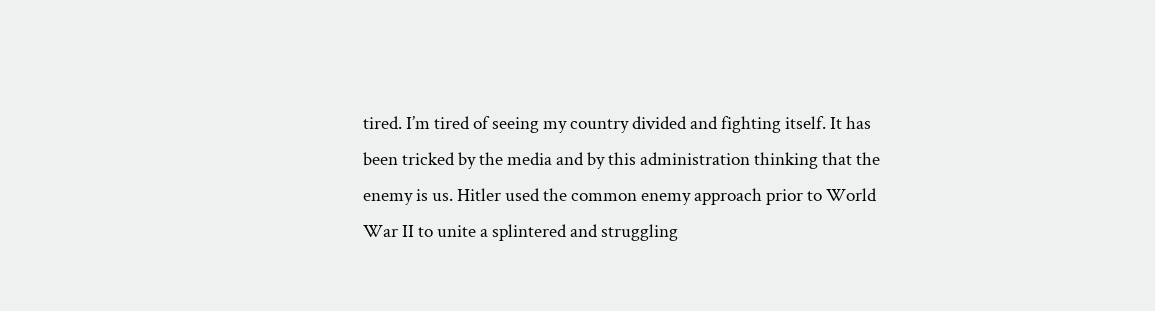tired. I’m tired of seeing my country divided and fighting itself. It has been tricked by the media and by this administration thinking that the enemy is us. Hitler used the common enemy approach prior to World War II to unite a splintered and struggling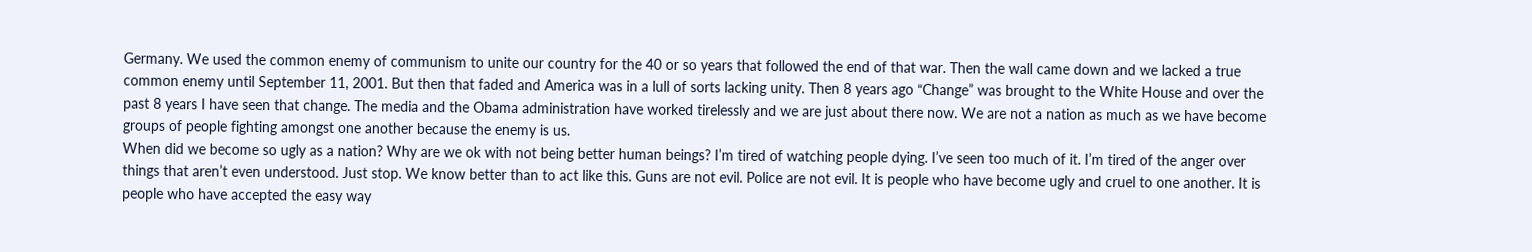Germany. We used the common enemy of communism to unite our country for the 40 or so years that followed the end of that war. Then the wall came down and we lacked a true common enemy until September 11, 2001. But then that faded and America was in a lull of sorts lacking unity. Then 8 years ago “Change” was brought to the White House and over the past 8 years I have seen that change. The media and the Obama administration have worked tirelessly and we are just about there now. We are not a nation as much as we have become groups of people fighting amongst one another because the enemy is us.
When did we become so ugly as a nation? Why are we ok with not being better human beings? I’m tired of watching people dying. I’ve seen too much of it. I’m tired of the anger over things that aren’t even understood. Just stop. We know better than to act like this. Guns are not evil. Police are not evil. It is people who have become ugly and cruel to one another. It is people who have accepted the easy way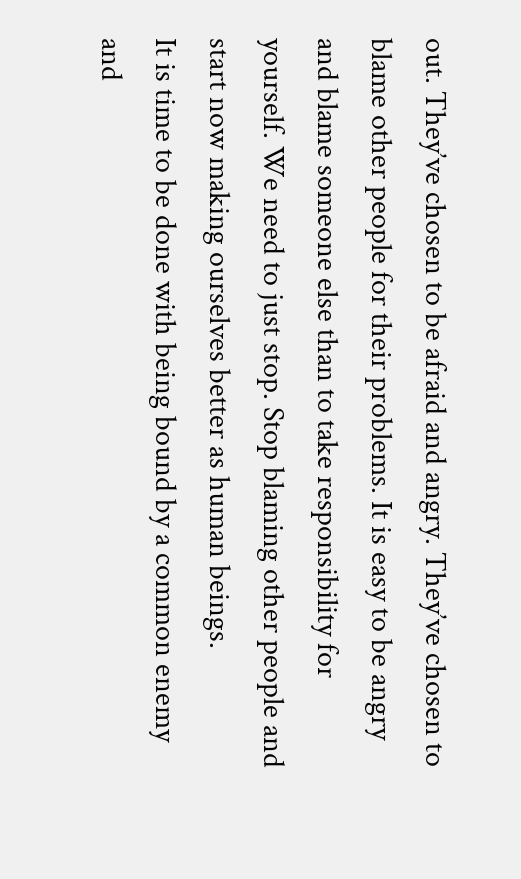out. They’ve chosen to be afraid and angry. They’ve chosen to blame other people for their problems. It is easy to be angry and blame someone else than to take responsibility for yourself. We need to just stop. Stop blaming other people and start now making ourselves better as human beings.
It is time to be done with being bound by a common enemy and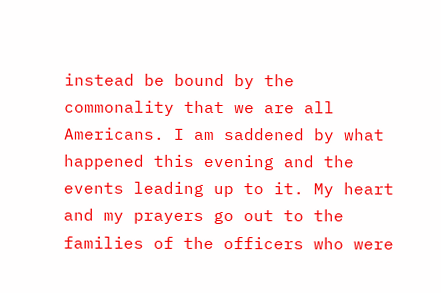instead be bound by the commonality that we are all Americans. I am saddened by what happened this evening and the events leading up to it. My heart and my prayers go out to the families of the officers who were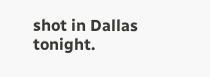shot in Dallas tonight.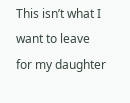This isn’t what I want to leave for my daughter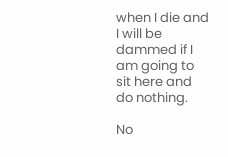when I die and I will be dammed if I am going to sit here and do nothing.

No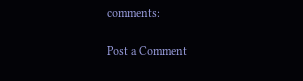comments:

Post a Comment